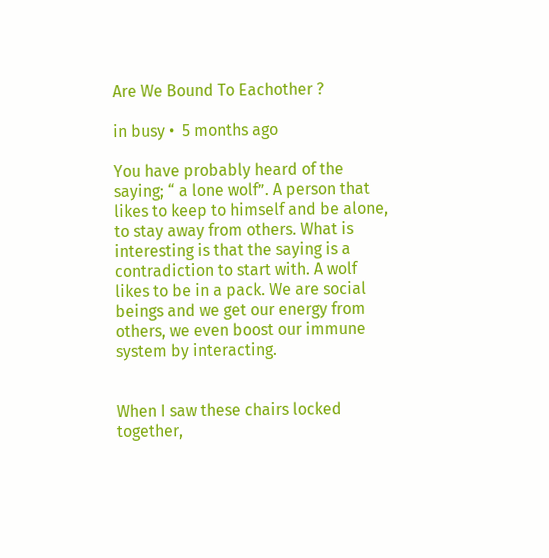Are We Bound To Eachother ?

in busy •  5 months ago

You have probably heard of the saying; “ a lone wolf”. A person that likes to keep to himself and be alone, to stay away from others. What is interesting is that the saying is a contradiction to start with. A wolf likes to be in a pack. We are social beings and we get our energy from others, we even boost our immune system by interacting.


When I saw these chairs locked together,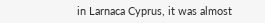in Larnaca Cyprus, it was almost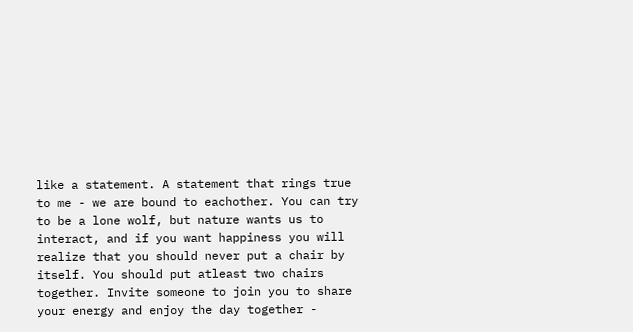like a statement. A statement that rings true to me - we are bound to eachother. You can try to be a lone wolf, but nature wants us to interact, and if you want happiness you will realize that you should never put a chair by itself. You should put atleast two chairs together. Invite someone to join you to share your energy and enjoy the day together -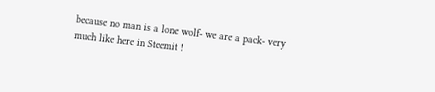because no man is a lone wolf- we are a pack- very much like here in Steemit !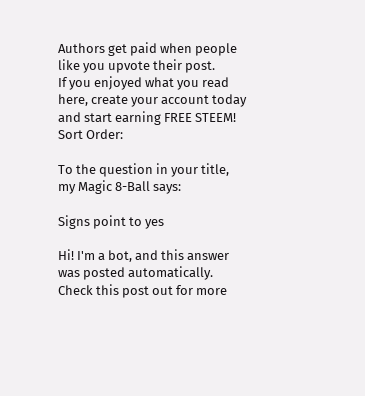Authors get paid when people like you upvote their post.
If you enjoyed what you read here, create your account today and start earning FREE STEEM!
Sort Order:

To the question in your title, my Magic 8-Ball says:

Signs point to yes

Hi! I'm a bot, and this answer was posted automatically. Check this post out for more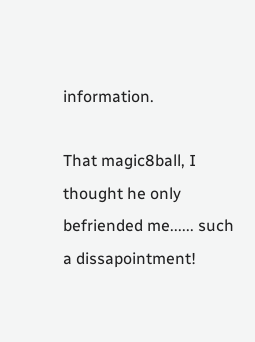information.

That magic8ball, I thought he only befriended me...... such a dissapointment!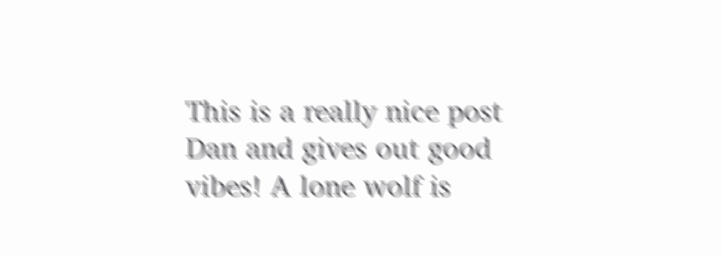This is a really nice post Dan and gives out good vibes! A lone wolf is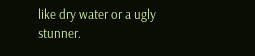like dry water or a ugly stunner.